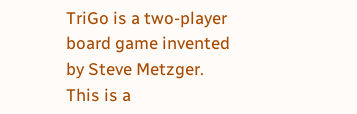TriGo is a two-player board game invented by Steve Metzger. This is a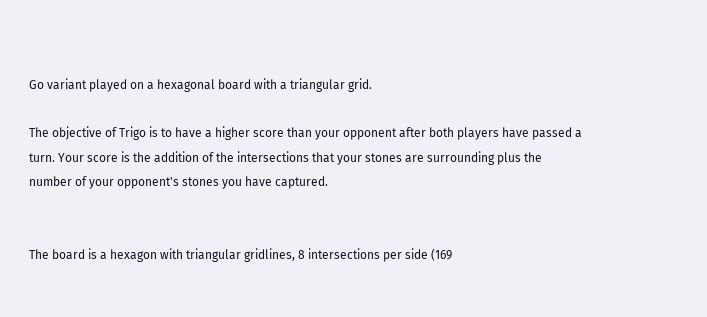Go variant played on a hexagonal board with a triangular grid.

The objective of Trigo is to have a higher score than your opponent after both players have passed a turn. Your score is the addition of the intersections that your stones are surrounding plus the number of your opponent's stones you have captured.


The board is a hexagon with triangular gridlines, 8 intersections per side (169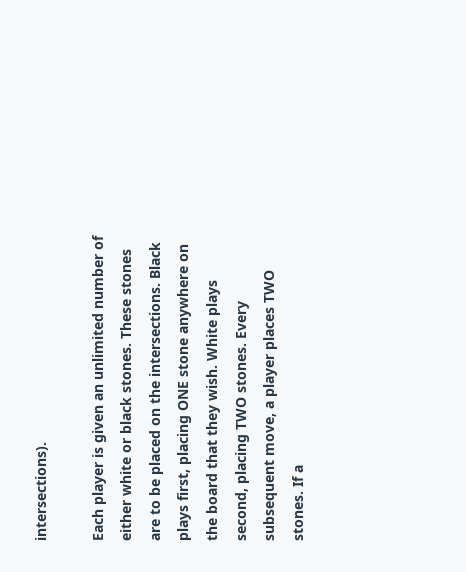intersections).

Each player is given an unlimited number of either white or black stones. These stones are to be placed on the intersections. Black plays first, placing ONE stone anywhere on the board that they wish. White plays second, placing TWO stones. Every subsequent move, a player places TWO stones. If a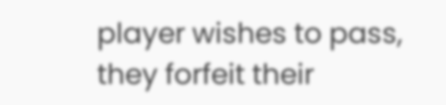player wishes to pass, they forfeit their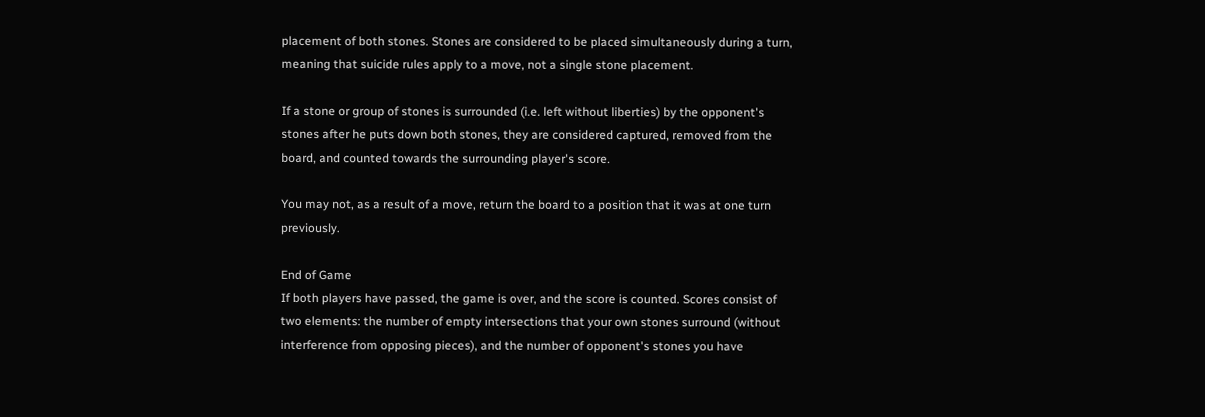placement of both stones. Stones are considered to be placed simultaneously during a turn, meaning that suicide rules apply to a move, not a single stone placement.

If a stone or group of stones is surrounded (i.e. left without liberties) by the opponent's stones after he puts down both stones, they are considered captured, removed from the board, and counted towards the surrounding player's score.

You may not, as a result of a move, return the board to a position that it was at one turn previously.

End of Game
If both players have passed, the game is over, and the score is counted. Scores consist of two elements: the number of empty intersections that your own stones surround (without interference from opposing pieces), and the number of opponent's stones you have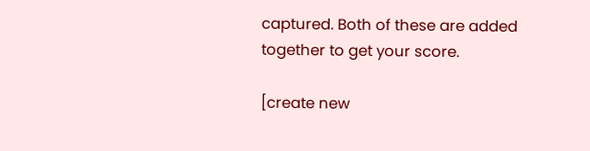captured. Both of these are added together to get your score.

[create new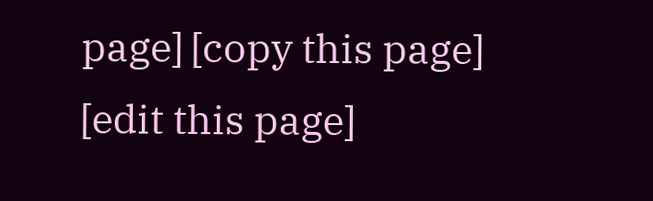page] [copy this page] [edit this page]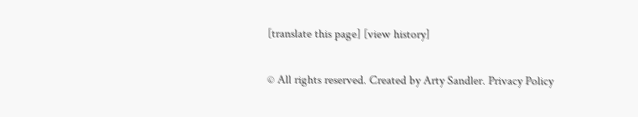[translate this page] [view history]

© All rights reserved. Created by Arty Sandler. Privacy Policy